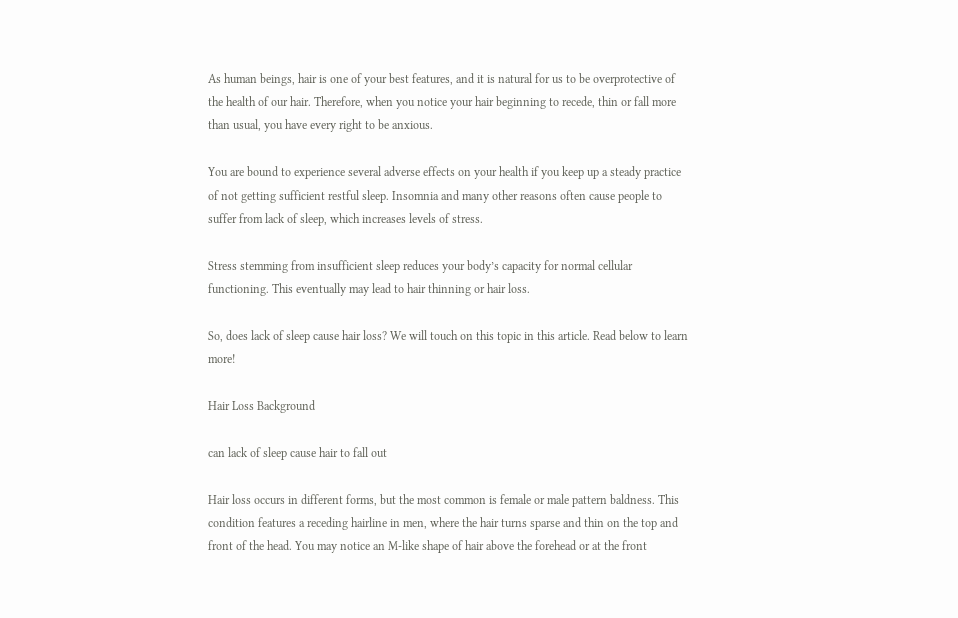As human beings, hair is one of your best features, and it is natural for us to be overprotective of the health of our hair. Therefore, when you notice your hair beginning to recede, thin or fall more than usual, you have every right to be anxious.

You are bound to experience several adverse effects on your health if you keep up a steady practice of not getting sufficient restful sleep. Insomnia and many other reasons often cause people to suffer from lack of sleep, which increases levels of stress.

Stress stemming from insufficient sleep reduces your body’s capacity for normal cellular functioning. This eventually may lead to hair thinning or hair loss.

So, does lack of sleep cause hair loss? We will touch on this topic in this article. Read below to learn more!

Hair Loss Background

can lack of sleep cause hair to fall out

Hair loss occurs in different forms, but the most common is female or male pattern baldness. This condition features a receding hairline in men, where the hair turns sparse and thin on the top and front of the head. You may notice an M-like shape of hair above the forehead or at the front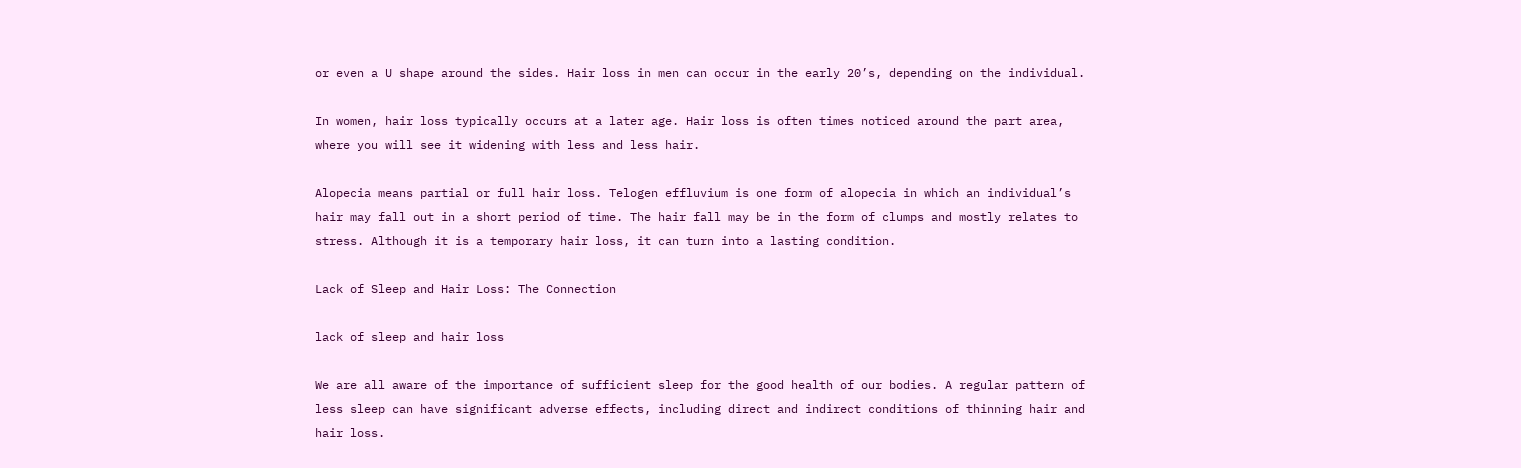or even a U shape around the sides. Hair loss in men can occur in the early 20’s, depending on the individual.

In women, hair loss typically occurs at a later age. Hair loss is often times noticed around the part area, where you will see it widening with less and less hair.

Alopecia means partial or full hair loss. Telogen effluvium is one form of alopecia in which an individual’s hair may fall out in a short period of time. The hair fall may be in the form of clumps and mostly relates to stress. Although it is a temporary hair loss, it can turn into a lasting condition.

Lack of Sleep and Hair Loss: The Connection

lack of sleep and hair loss

We are all aware of the importance of sufficient sleep for the good health of our bodies. A regular pattern of less sleep can have significant adverse effects, including direct and indirect conditions of thinning hair and hair loss.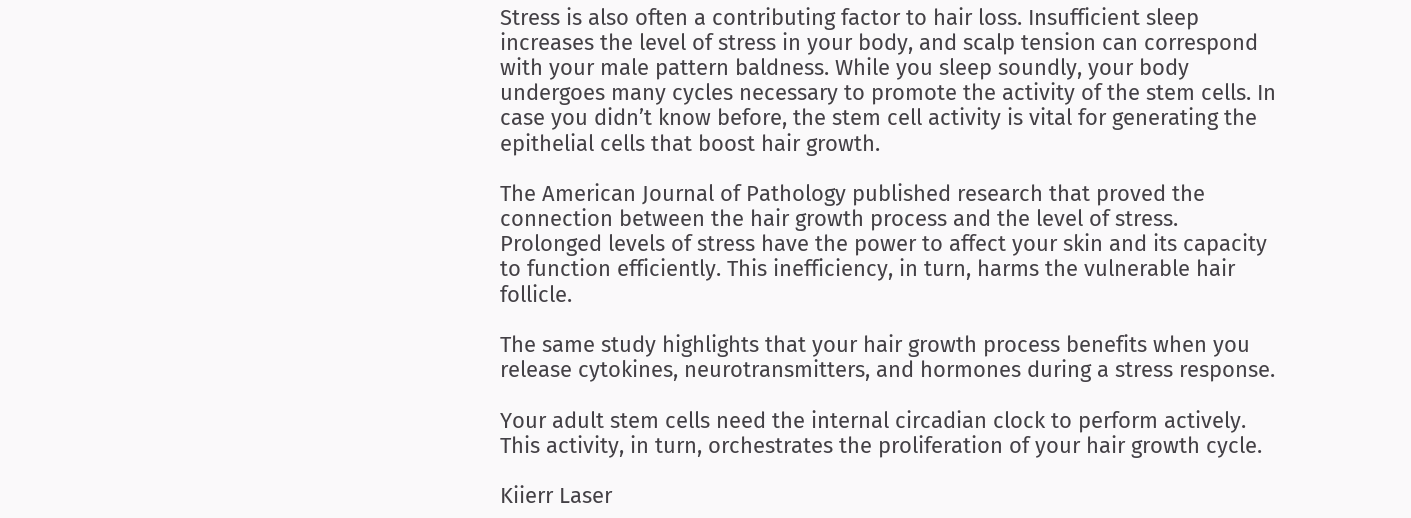Stress is also often a contributing factor to hair loss. Insufficient sleep increases the level of stress in your body, and scalp tension can correspond with your male pattern baldness. While you sleep soundly, your body undergoes many cycles necessary to promote the activity of the stem cells. In case you didn’t know before, the stem cell activity is vital for generating the epithelial cells that boost hair growth.

The American Journal of Pathology published research that proved the connection between the hair growth process and the level of stress. Prolonged levels of stress have the power to affect your skin and its capacity to function efficiently. This inefficiency, in turn, harms the vulnerable hair follicle.

The same study highlights that your hair growth process benefits when you release cytokines, neurotransmitters, and hormones during a stress response.

Your adult stem cells need the internal circadian clock to perform actively. This activity, in turn, orchestrates the proliferation of your hair growth cycle.

Kiierr Laser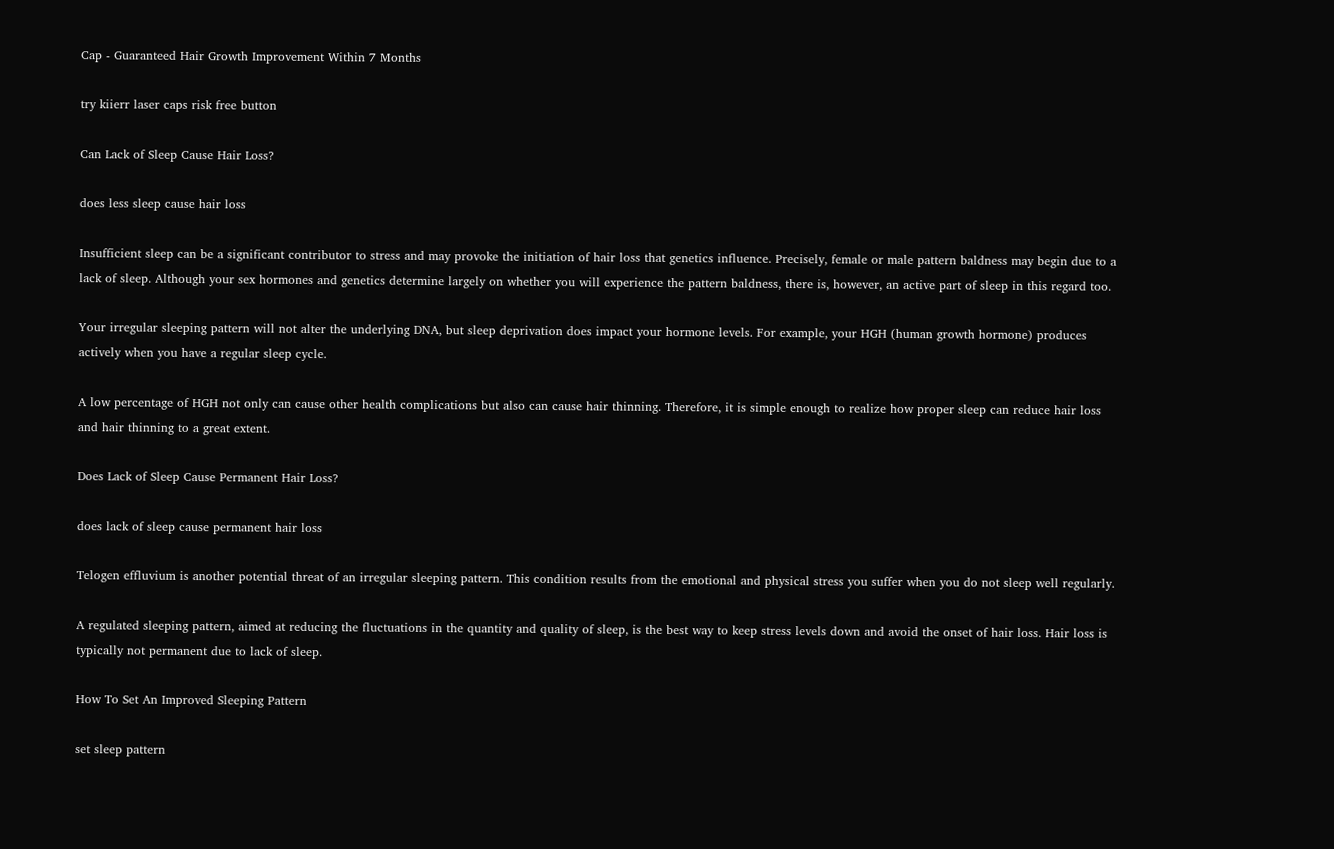Cap - Guaranteed Hair Growth Improvement Within 7 Months

try kiierr laser caps risk free button

Can Lack of Sleep Cause Hair Loss?

does less sleep cause hair loss

Insufficient sleep can be a significant contributor to stress and may provoke the initiation of hair loss that genetics influence. Precisely, female or male pattern baldness may begin due to a lack of sleep. Although your sex hormones and genetics determine largely on whether you will experience the pattern baldness, there is, however, an active part of sleep in this regard too.

Your irregular sleeping pattern will not alter the underlying DNA, but sleep deprivation does impact your hormone levels. For example, your HGH (human growth hormone) produces actively when you have a regular sleep cycle.

A low percentage of HGH not only can cause other health complications but also can cause hair thinning. Therefore, it is simple enough to realize how proper sleep can reduce hair loss and hair thinning to a great extent.

Does Lack of Sleep Cause Permanent Hair Loss?

does lack of sleep cause permanent hair loss

Telogen effluvium is another potential threat of an irregular sleeping pattern. This condition results from the emotional and physical stress you suffer when you do not sleep well regularly.

A regulated sleeping pattern, aimed at reducing the fluctuations in the quantity and quality of sleep, is the best way to keep stress levels down and avoid the onset of hair loss. Hair loss is typically not permanent due to lack of sleep.

How To Set An Improved Sleeping Pattern

set sleep pattern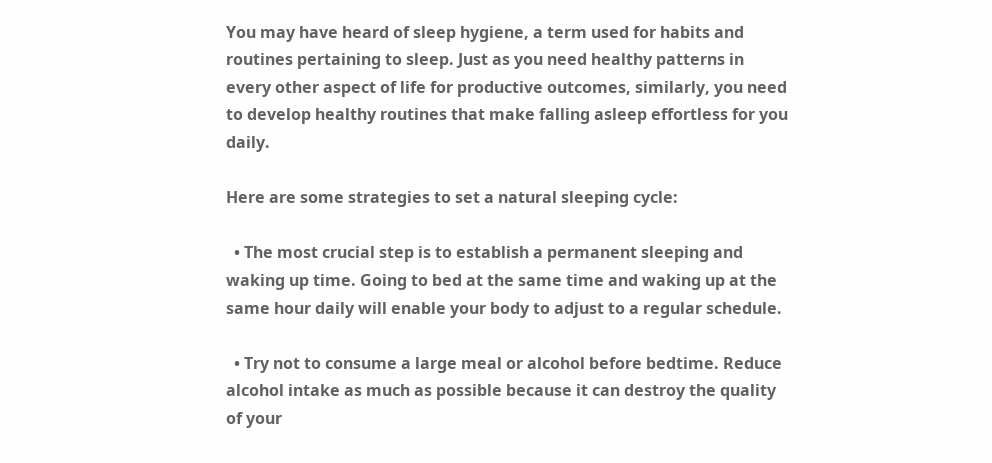You may have heard of sleep hygiene, a term used for habits and routines pertaining to sleep. Just as you need healthy patterns in every other aspect of life for productive outcomes, similarly, you need to develop healthy routines that make falling asleep effortless for you daily.

Here are some strategies to set a natural sleeping cycle:

  • The most crucial step is to establish a permanent sleeping and waking up time. Going to bed at the same time and waking up at the same hour daily will enable your body to adjust to a regular schedule.

  • Try not to consume a large meal or alcohol before bedtime. Reduce alcohol intake as much as possible because it can destroy the quality of your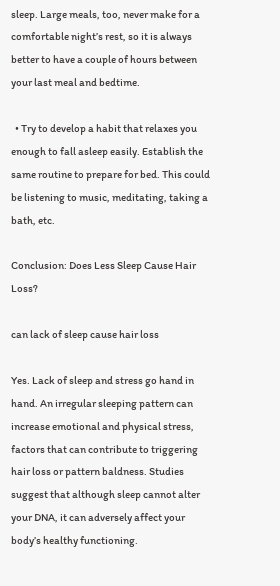sleep. Large meals, too, never make for a comfortable night’s rest, so it is always better to have a couple of hours between your last meal and bedtime.

  • Try to develop a habit that relaxes you enough to fall asleep easily. Establish the same routine to prepare for bed. This could be listening to music, meditating, taking a bath, etc.

Conclusion: Does Less Sleep Cause Hair Loss?

can lack of sleep cause hair loss

Yes. Lack of sleep and stress go hand in hand. An irregular sleeping pattern can increase emotional and physical stress, factors that can contribute to triggering hair loss or pattern baldness. Studies suggest that although sleep cannot alter your DNA, it can adversely affect your body’s healthy functioning.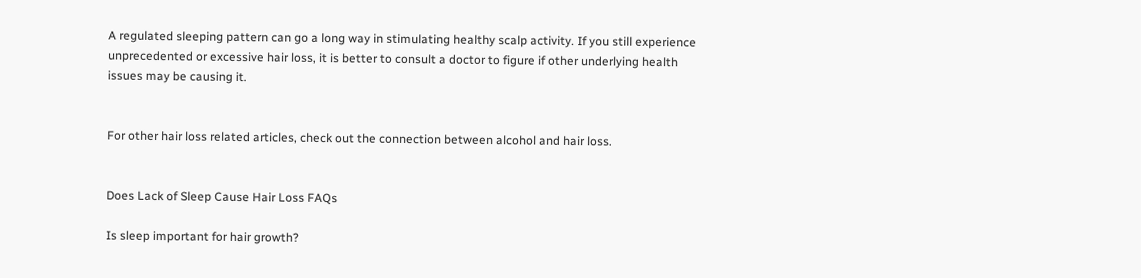A regulated sleeping pattern can go a long way in stimulating healthy scalp activity. If you still experience unprecedented or excessive hair loss, it is better to consult a doctor to figure if other underlying health issues may be causing it.


For other hair loss related articles, check out the connection between alcohol and hair loss.


Does Lack of Sleep Cause Hair Loss FAQs

Is sleep important for hair growth?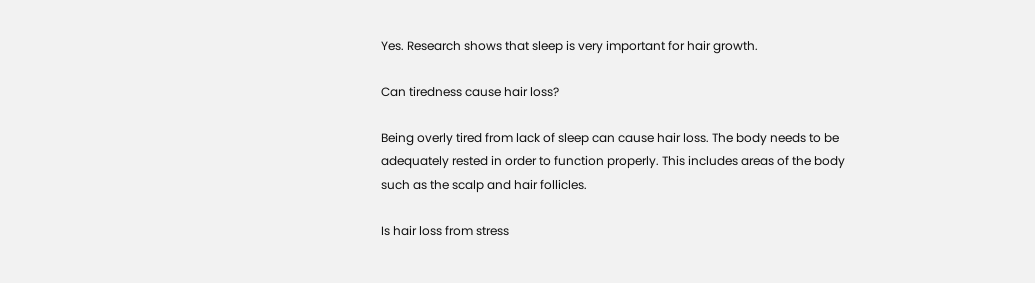Yes. Research shows that sleep is very important for hair growth.

Can tiredness cause hair loss?

Being overly tired from lack of sleep can cause hair loss. The body needs to be adequately rested in order to function properly. This includes areas of the body such as the scalp and hair follicles.

Is hair loss from stress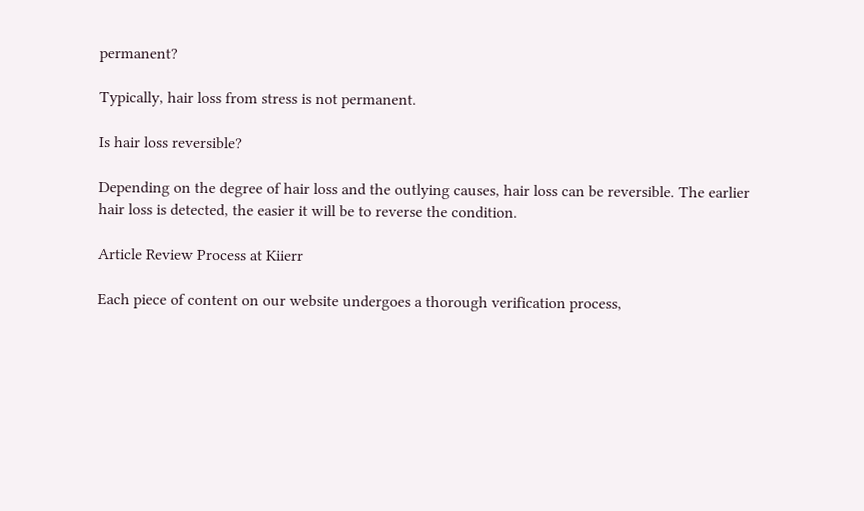permanent?

Typically, hair loss from stress is not permanent.

Is hair loss reversible?

Depending on the degree of hair loss and the outlying causes, hair loss can be reversible. The earlier hair loss is detected, the easier it will be to reverse the condition.

Article Review Process at Kiierr

Each piece of content on our website undergoes a thorough verification process,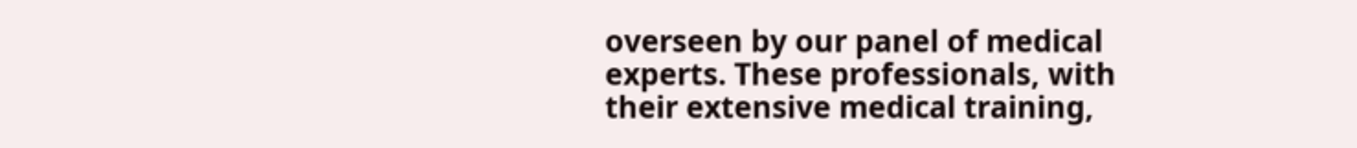overseen by our panel of medical experts. These professionals, with their extensive medical training,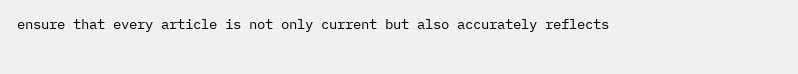ensure that every article is not only current but also accurately reflects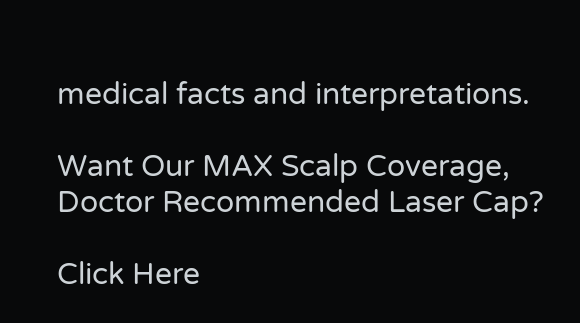medical facts and interpretations.

Want Our MAX Scalp Coverage,
Doctor Recommended Laser Cap?

Click Here